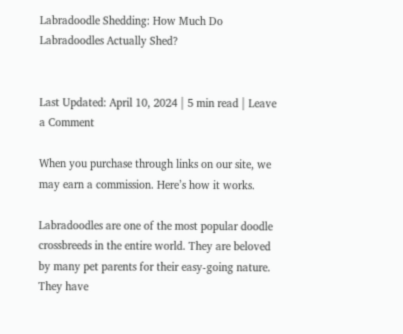Labradoodle Shedding: How Much Do Labradoodles Actually Shed?


Last Updated: April 10, 2024 | 5 min read | Leave a Comment

When you purchase through links on our site, we may earn a commission. Here’s how it works.

Labradoodles are one of the most popular doodle crossbreeds in the entire world. They are beloved by many pet parents for their easy-going nature. They have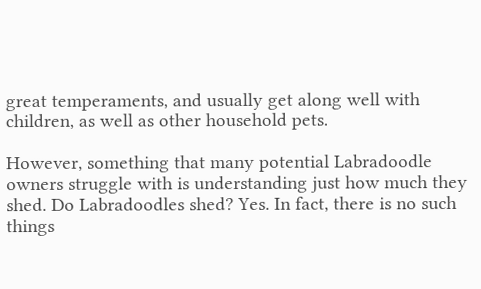great temperaments, and usually get along well with children, as well as other household pets.

However, something that many potential Labradoodle owners struggle with is understanding just how much they shed. Do Labradoodles shed? Yes. In fact, there is no such things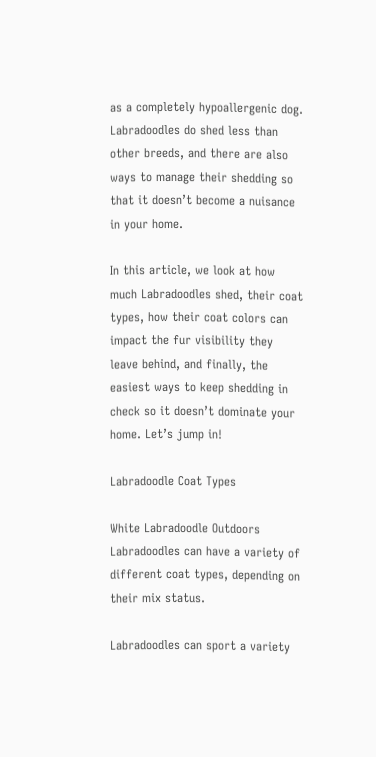as a completely hypoallergenic dog. Labradoodles do shed less than other breeds, and there are also ways to manage their shedding so that it doesn’t become a nuisance in your home.

In this article, we look at how much Labradoodles shed, their coat types, how their coat colors can impact the fur visibility they leave behind, and finally, the easiest ways to keep shedding in check so it doesn’t dominate your home. Let’s jump in!

Labradoodle Coat Types

White Labradoodle Outdoors
Labradoodles can have a variety of different coat types, depending on their mix status.

Labradoodles can sport a variety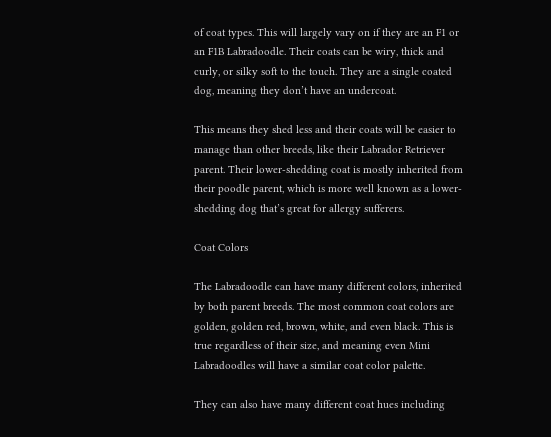of coat types. This will largely vary on if they are an F1 or an F1B Labradoodle. Their coats can be wiry, thick and curly, or silky soft to the touch. They are a single coated dog, meaning they don’t have an undercoat.

This means they shed less and their coats will be easier to manage than other breeds, like their Labrador Retriever parent. Their lower-shedding coat is mostly inherited from their poodle parent, which is more well known as a lower-shedding dog that’s great for allergy sufferers.

Coat Colors

The Labradoodle can have many different colors, inherited by both parent breeds. The most common coat colors are golden, golden red, brown, white, and even black. This is true regardless of their size, and meaning even Mini Labradoodles will have a similar coat color palette.

They can also have many different coat hues including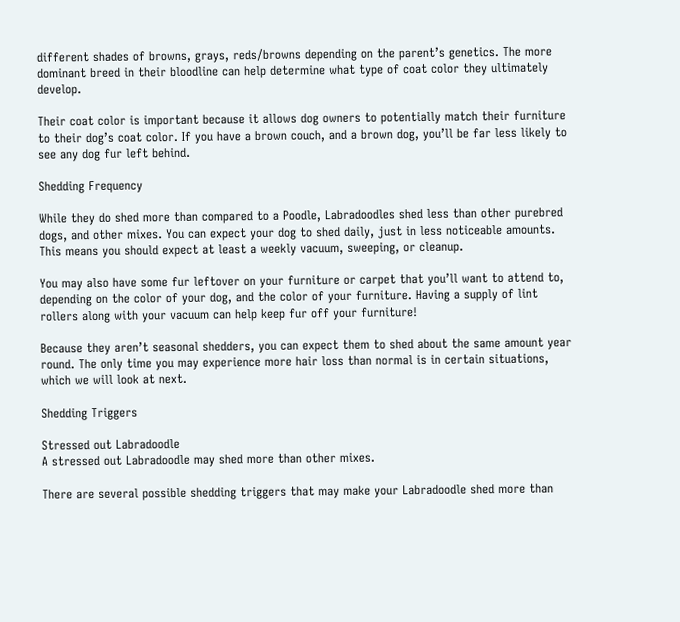different shades of browns, grays, reds/browns depending on the parent’s genetics. The more dominant breed in their bloodline can help determine what type of coat color they ultimately develop.

Their coat color is important because it allows dog owners to potentially match their furniture to their dog’s coat color. If you have a brown couch, and a brown dog, you’ll be far less likely to see any dog fur left behind.

Shedding Frequency

While they do shed more than compared to a Poodle, Labradoodles shed less than other purebred dogs, and other mixes. You can expect your dog to shed daily, just in less noticeable amounts. This means you should expect at least a weekly vacuum, sweeping, or cleanup.

You may also have some fur leftover on your furniture or carpet that you’ll want to attend to, depending on the color of your dog, and the color of your furniture. Having a supply of lint rollers along with your vacuum can help keep fur off your furniture!

Because they aren’t seasonal shedders, you can expect them to shed about the same amount year round. The only time you may experience more hair loss than normal is in certain situations, which we will look at next.

Shedding Triggers

Stressed out Labradoodle
A stressed out Labradoodle may shed more than other mixes.

There are several possible shedding triggers that may make your Labradoodle shed more than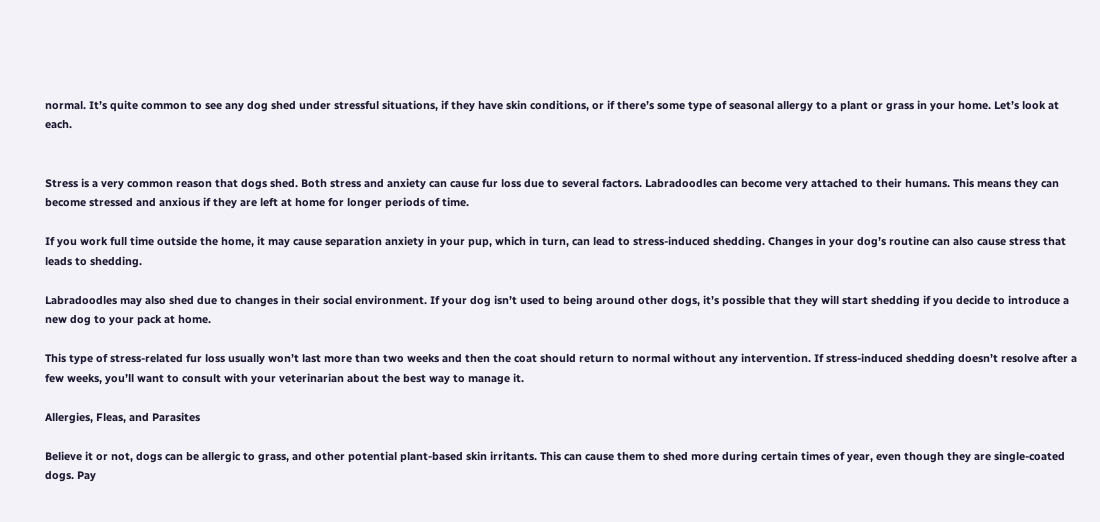normal. It’s quite common to see any dog shed under stressful situations, if they have skin conditions, or if there’s some type of seasonal allergy to a plant or grass in your home. Let’s look at each.


Stress is a very common reason that dogs shed. Both stress and anxiety can cause fur loss due to several factors. Labradoodles can become very attached to their humans. This means they can become stressed and anxious if they are left at home for longer periods of time.

If you work full time outside the home, it may cause separation anxiety in your pup, which in turn, can lead to stress-induced shedding. Changes in your dog’s routine can also cause stress that leads to shedding.

Labradoodles may also shed due to changes in their social environment. If your dog isn’t used to being around other dogs, it’s possible that they will start shedding if you decide to introduce a new dog to your pack at home.

This type of stress-related fur loss usually won’t last more than two weeks and then the coat should return to normal without any intervention. If stress-induced shedding doesn’t resolve after a few weeks, you’ll want to consult with your veterinarian about the best way to manage it.

Allergies, Fleas, and Parasites

Believe it or not, dogs can be allergic to grass, and other potential plant-based skin irritants. This can cause them to shed more during certain times of year, even though they are single-coated dogs. Pay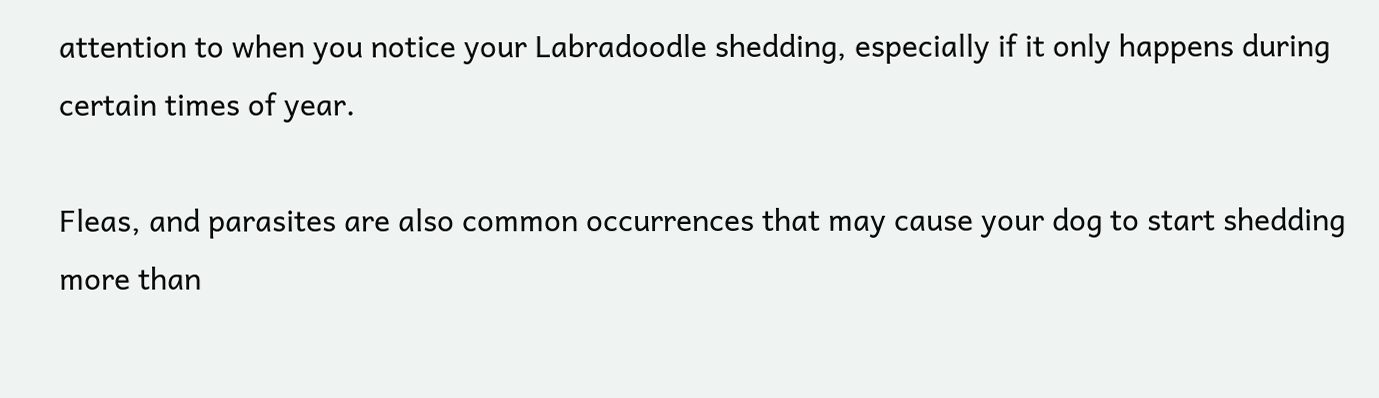attention to when you notice your Labradoodle shedding, especially if it only happens during certain times of year.

Fleas, and parasites are also common occurrences that may cause your dog to start shedding more than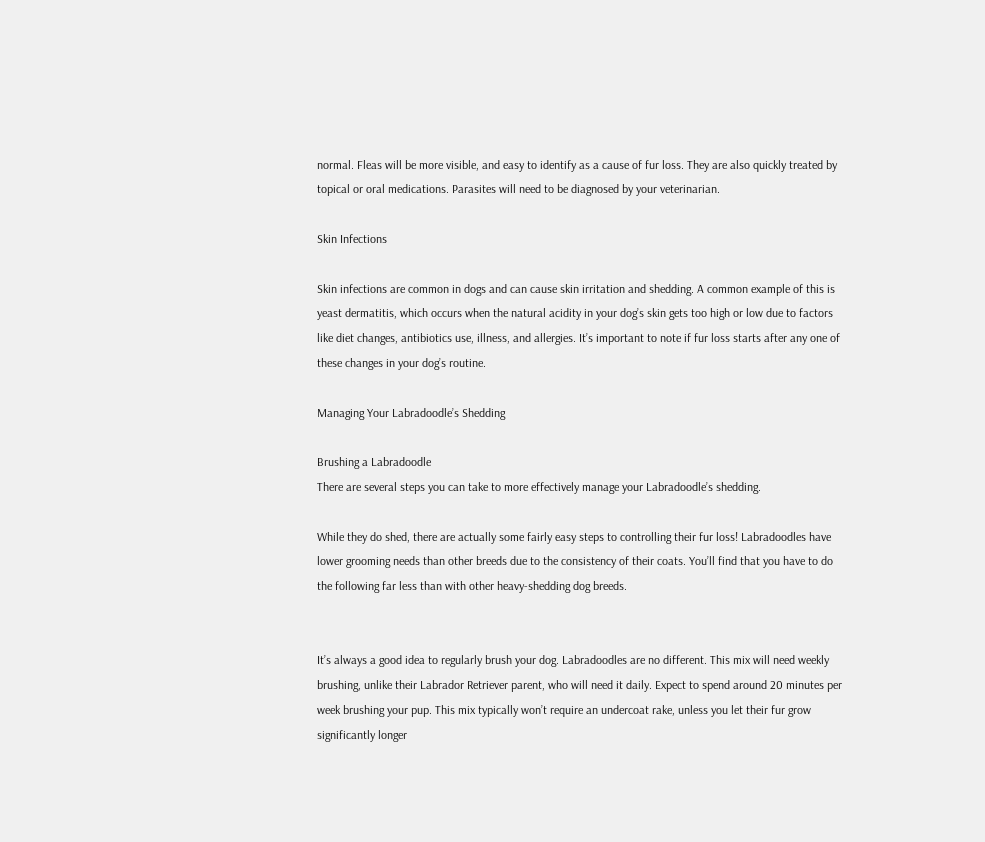normal. Fleas will be more visible, and easy to identify as a cause of fur loss. They are also quickly treated by topical or oral medications. Parasites will need to be diagnosed by your veterinarian.

Skin Infections

Skin infections are common in dogs and can cause skin irritation and shedding. A common example of this is yeast dermatitis, which occurs when the natural acidity in your dog’s skin gets too high or low due to factors like diet changes, antibiotics use, illness, and allergies. It’s important to note if fur loss starts after any one of these changes in your dog’s routine.

Managing Your Labradoodle’s Shedding

Brushing a Labradoodle
There are several steps you can take to more effectively manage your Labradoodle’s shedding.

While they do shed, there are actually some fairly easy steps to controlling their fur loss! Labradoodles have lower grooming needs than other breeds due to the consistency of their coats. You’ll find that you have to do the following far less than with other heavy-shedding dog breeds.


It’s always a good idea to regularly brush your dog. Labradoodles are no different. This mix will need weekly brushing, unlike their Labrador Retriever parent, who will need it daily. Expect to spend around 20 minutes per week brushing your pup. This mix typically won’t require an undercoat rake, unless you let their fur grow significantly longer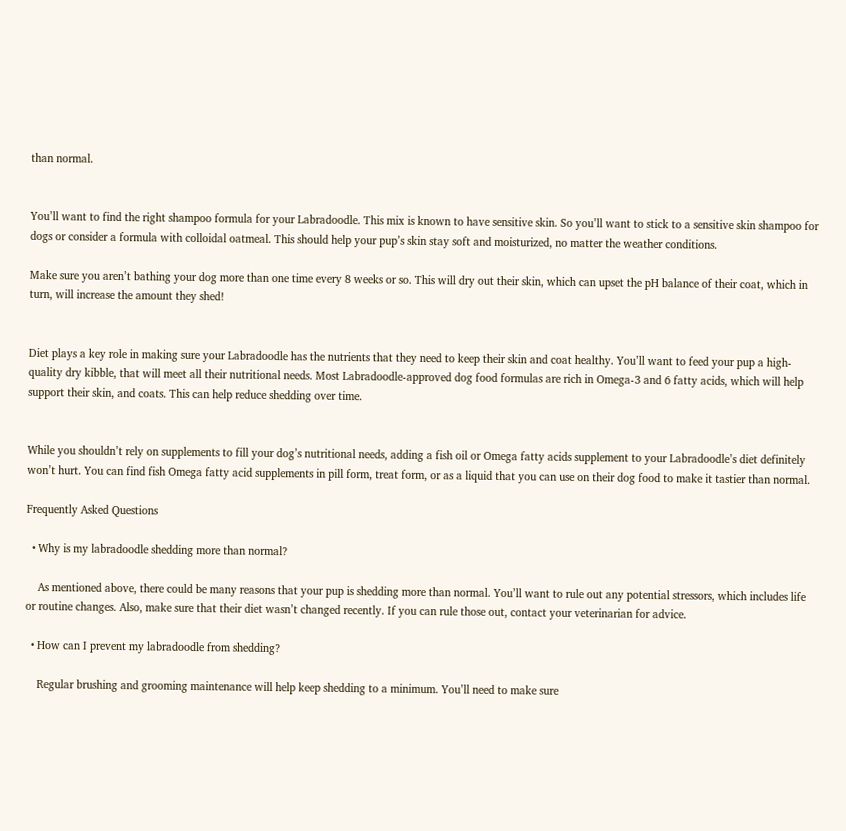than normal.


You’ll want to find the right shampoo formula for your Labradoodle. This mix is known to have sensitive skin. So you’ll want to stick to a sensitive skin shampoo for dogs or consider a formula with colloidal oatmeal. This should help your pup’s skin stay soft and moisturized, no matter the weather conditions.

Make sure you aren’t bathing your dog more than one time every 8 weeks or so. This will dry out their skin, which can upset the pH balance of their coat, which in turn, will increase the amount they shed!


Diet plays a key role in making sure your Labradoodle has the nutrients that they need to keep their skin and coat healthy. You’ll want to feed your pup a high-quality dry kibble, that will meet all their nutritional needs. Most Labradoodle-approved dog food formulas are rich in Omega-3 and 6 fatty acids, which will help support their skin, and coats. This can help reduce shedding over time.


While you shouldn’t rely on supplements to fill your dog’s nutritional needs, adding a fish oil or Omega fatty acids supplement to your Labradoodle’s diet definitely won’t hurt. You can find fish Omega fatty acid supplements in pill form, treat form, or as a liquid that you can use on their dog food to make it tastier than normal.

Frequently Asked Questions

  • Why is my labradoodle shedding more than normal?

    As mentioned above, there could be many reasons that your pup is shedding more than normal. You’ll want to rule out any potential stressors, which includes life or routine changes. Also, make sure that their diet wasn’t changed recently. If you can rule those out, contact your veterinarian for advice.

  • How can I prevent my labradoodle from shedding?

    Regular brushing and grooming maintenance will help keep shedding to a minimum. You’ll need to make sure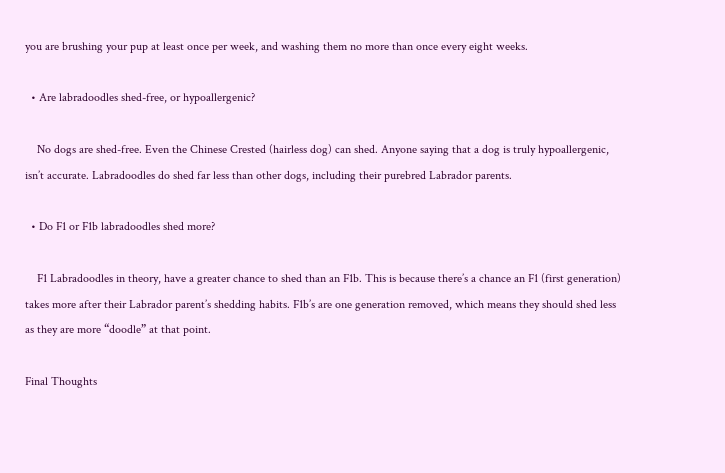you are brushing your pup at least once per week, and washing them no more than once every eight weeks.

  • Are labradoodles shed-free, or hypoallergenic?

    No dogs are shed-free. Even the Chinese Crested (hairless dog) can shed. Anyone saying that a dog is truly hypoallergenic, isn’t accurate. Labradoodles do shed far less than other dogs, including their purebred Labrador parents.

  • Do F1 or F1b labradoodles shed more?

    F1 Labradoodles in theory, have a greater chance to shed than an F1b. This is because there’s a chance an F1 (first generation) takes more after their Labrador parent’s shedding habits. F1b’s are one generation removed, which means they should shed less as they are more “doodle” at that point.

Final Thoughts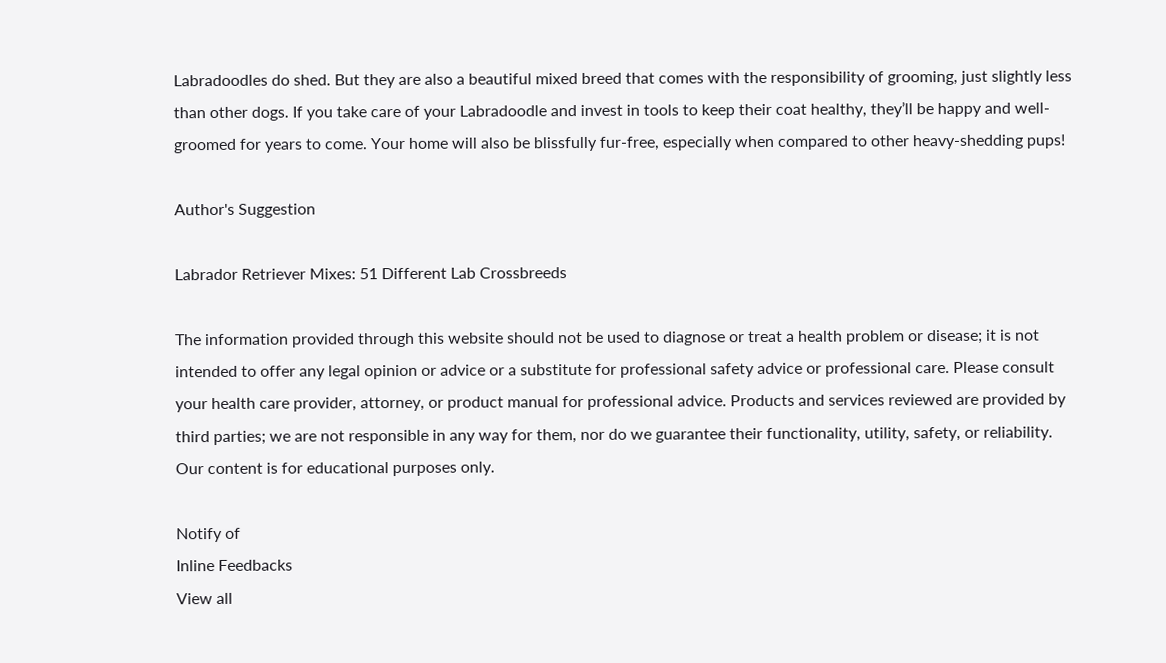Labradoodles do shed. But they are also a beautiful mixed breed that comes with the responsibility of grooming, just slightly less than other dogs. If you take care of your Labradoodle and invest in tools to keep their coat healthy, they’ll be happy and well-groomed for years to come. Your home will also be blissfully fur-free, especially when compared to other heavy-shedding pups!

Author's Suggestion

Labrador Retriever Mixes: 51 Different Lab Crossbreeds

The information provided through this website should not be used to diagnose or treat a health problem or disease; it is not intended to offer any legal opinion or advice or a substitute for professional safety advice or professional care. Please consult your health care provider, attorney, or product manual for professional advice. Products and services reviewed are provided by third parties; we are not responsible in any way for them, nor do we guarantee their functionality, utility, safety, or reliability. Our content is for educational purposes only.

Notify of
Inline Feedbacks
View all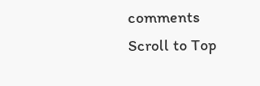comments
Scroll to Top